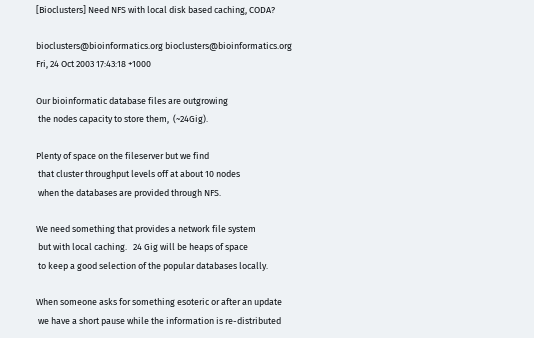[Bioclusters] Need NFS with local disk based caching, CODA?

bioclusters@bioinformatics.org bioclusters@bioinformatics.org
Fri, 24 Oct 2003 17:43:18 +1000

Our bioinformatic database files are outgrowing
 the nodes capacity to store them,  (~24Gig).

Plenty of space on the fileserver but we find
 that cluster throughput levels off at about 10 nodes
 when the databases are provided through NFS.

We need something that provides a network file system
 but with local caching.   24 Gig will be heaps of space
 to keep a good selection of the popular databases locally.

When someone asks for something esoteric or after an update
 we have a short pause while the information is re-distributed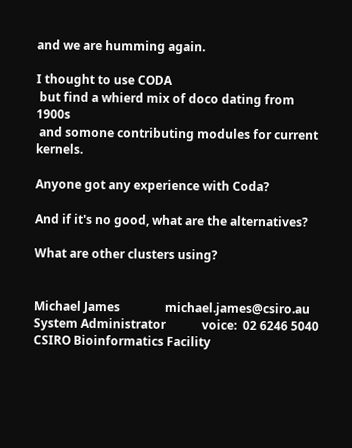and we are humming again.

I thought to use CODA
 but find a whierd mix of doco dating from 1900s
 and somone contributing modules for current kernels.

Anyone got any experience with Coda?

And if it's no good, what are the alternatives?

What are other clusters using?


Michael James               michael.james@csiro.au
System Administrator            voice:  02 6246 5040
CSIRO Bioinformatics Facility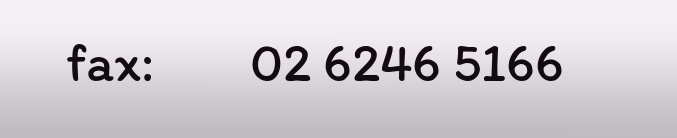fax:        02 6246 5166